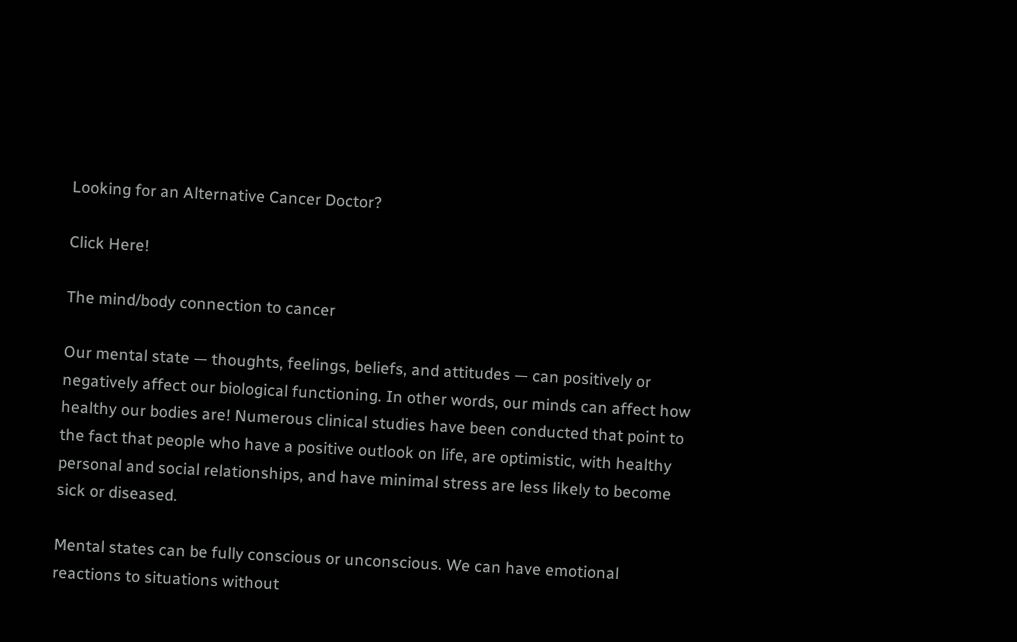Looking for an Alternative Cancer Doctor?

Click Here!

The mind/body connection to cancer

Our mental state — thoughts, feelings, beliefs, and attitudes — can positively or negatively affect our biological functioning. In other words, our minds can affect how healthy our bodies are! Numerous clinical studies have been conducted that point to the fact that people who have a positive outlook on life, are optimistic, with healthy personal and social relationships, and have minimal stress are less likely to become sick or diseased.

Mental states can be fully conscious or unconscious. We can have emotional reactions to situations without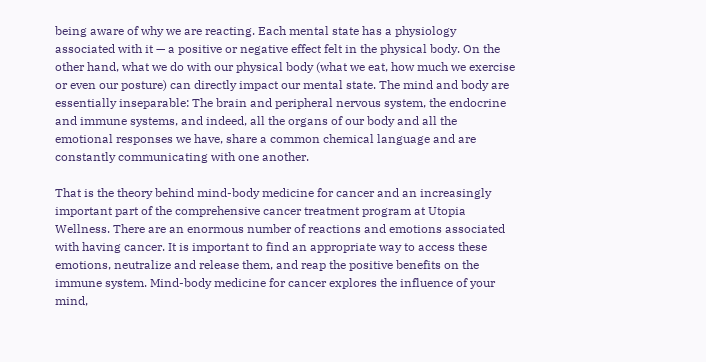being aware of why we are reacting. Each mental state has a physiology associated with it — a positive or negative effect felt in the physical body. On the other hand, what we do with our physical body (what we eat, how much we exercise or even our posture) can directly impact our mental state. The mind and body are essentially inseparable: The brain and peripheral nervous system, the endocrine and immune systems, and indeed, all the organs of our body and all the emotional responses we have, share a common chemical language and are constantly communicating with one another.

That is the theory behind mind-body medicine for cancer and an increasingly important part of the comprehensive cancer treatment program at Utopia Wellness. There are an enormous number of reactions and emotions associated with having cancer. It is important to find an appropriate way to access these emotions, neutralize and release them, and reap the positive benefits on the immune system. Mind-body medicine for cancer explores the influence of your mind,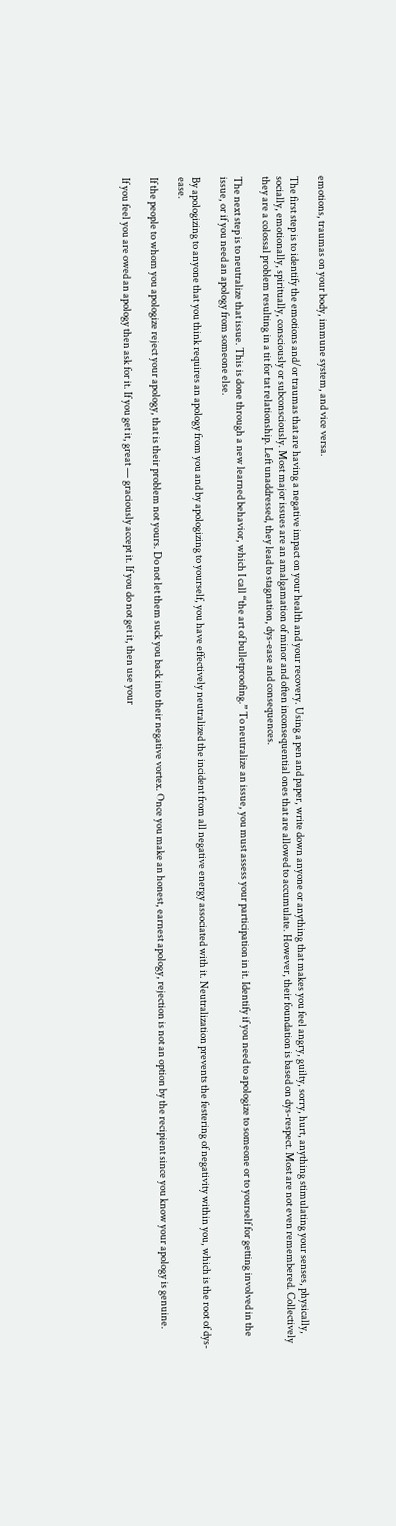emotions, traumas on your body, immune system, and vice versa.

The first step is to identify the emotions and/or traumas that are having a negative impact on your health and your recovery. Using a pen and paper, write down anyone or anything that makes you feel angry, guilty, sorry, hurt, anything stimulating your senses, physically, socially, emotionally, spiritually, consciously or subconsciously. Most major issues are an amalgamation of minor and often inconsequential ones that are allowed to accumulate. However, their foundation is based on dys-respect. Most are not even remembered. Collectively they are a colossal problem resulting in a tit for tat relationship. Left unaddressed, they lead to stagnation, dys-ease and consequences.

The next step is to neutralize that issue. This is done through a new learned behavior, which I call “the art of bulletproofing.” To neutralize an issue, you must assess your participation in it. Identify if you need to apologize to someone or to yourself for getting involved in the issue, or if you need an apology from someone else.

By apologizing to anyone that you think requires an apology from you and by apologizing to yourself, you have effectively neutralized the incident from all negative energy associated with it. Neutralization prevents the festering of negativity within you, which is the root of dys-ease.

If the people to whom you apologize reject your apology, that is their problem not yours. Do not let them suck you back into their negative vortex. Once you make an honest, earnest apology, rejection is not an option by the recipient since you know your apology is genuine.

If you feel you are owed an apology then ask for it. If you get it, great — graciously accept it. If you do not get it, then use your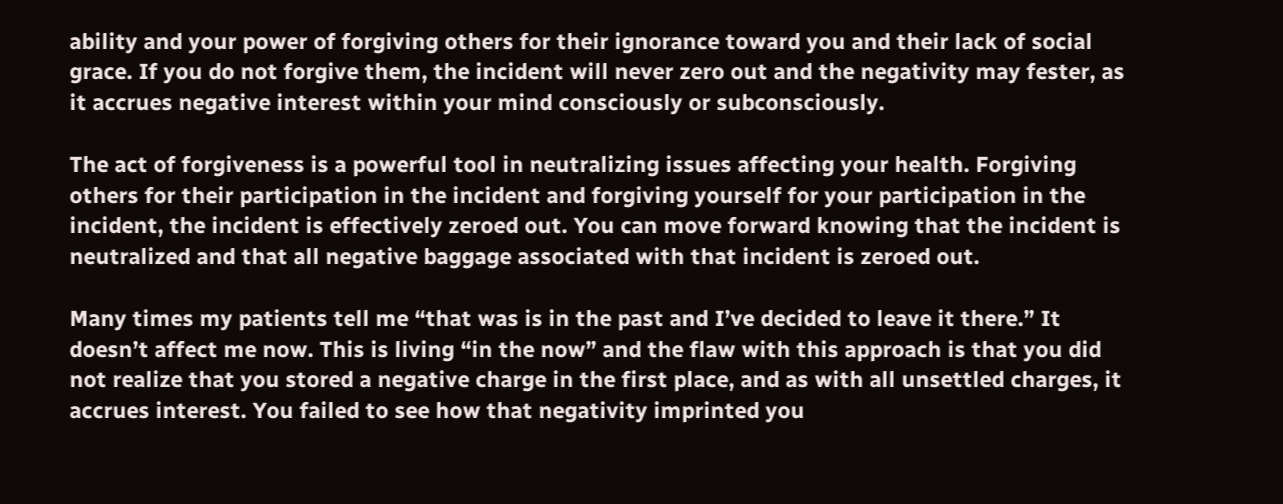ability and your power of forgiving others for their ignorance toward you and their lack of social grace. If you do not forgive them, the incident will never zero out and the negativity may fester, as it accrues negative interest within your mind consciously or subconsciously.

The act of forgiveness is a powerful tool in neutralizing issues affecting your health. Forgiving others for their participation in the incident and forgiving yourself for your participation in the incident, the incident is effectively zeroed out. You can move forward knowing that the incident is neutralized and that all negative baggage associated with that incident is zeroed out.

Many times my patients tell me “that was is in the past and I’ve decided to leave it there.” It doesn’t affect me now. This is living “in the now” and the flaw with this approach is that you did not realize that you stored a negative charge in the first place, and as with all unsettled charges, it accrues interest. You failed to see how that negativity imprinted you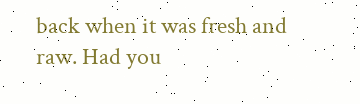back when it was fresh and raw. Had you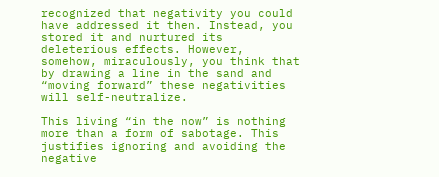recognized that negativity you could have addressed it then. Instead, you stored it and nurtured its deleterious effects. However, somehow, miraculously, you think that by drawing a line in the sand and “moving forward” these negativities will self-neutralize.

This living “in the now” is nothing more than a form of sabotage. This justifies ignoring and avoiding the negative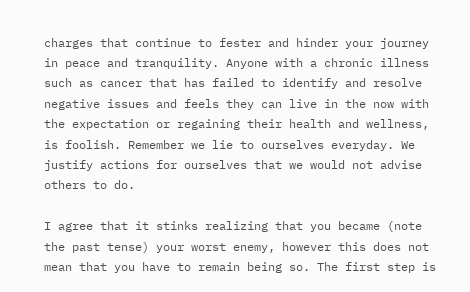charges that continue to fester and hinder your journey in peace and tranquility. Anyone with a chronic illness such as cancer that has failed to identify and resolve negative issues and feels they can live in the now with the expectation or regaining their health and wellness, is foolish. Remember we lie to ourselves everyday. We justify actions for ourselves that we would not advise others to do.

I agree that it stinks realizing that you became (note the past tense) your worst enemy, however this does not mean that you have to remain being so. The first step is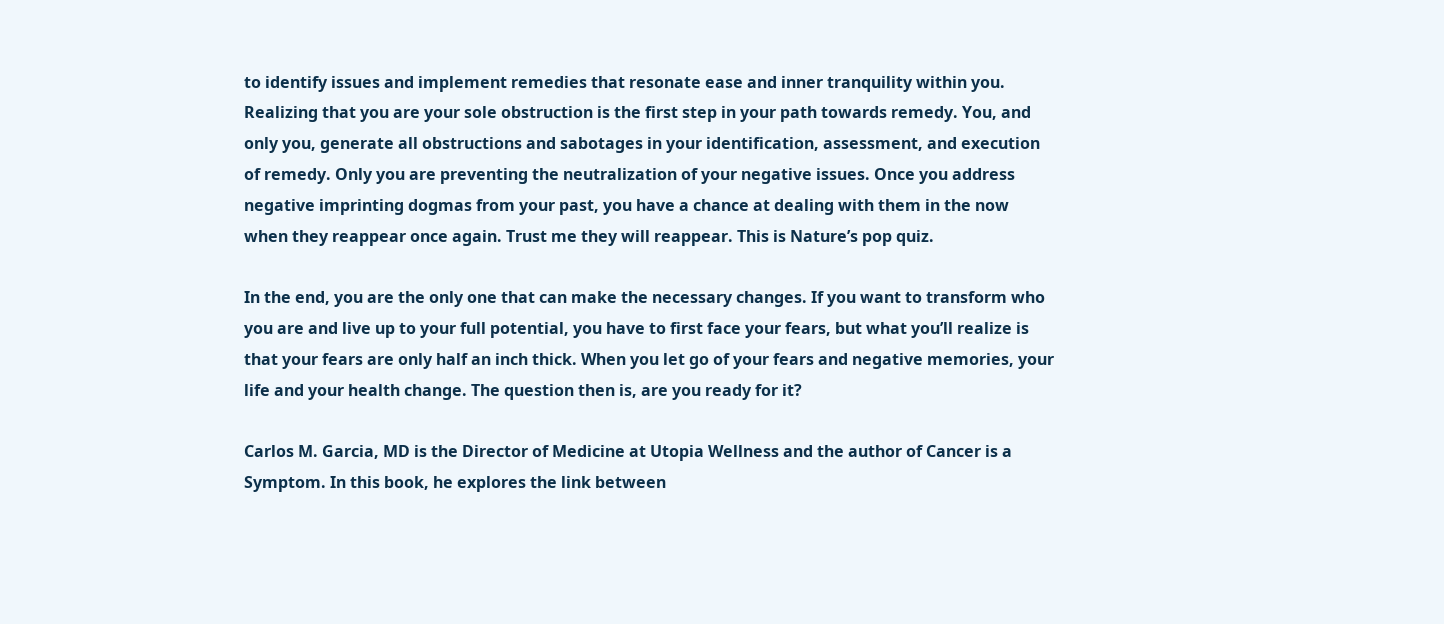to identify issues and implement remedies that resonate ease and inner tranquility within you. Realizing that you are your sole obstruction is the first step in your path towards remedy. You, and only you, generate all obstructions and sabotages in your identification, assessment, and execution of remedy. Only you are preventing the neutralization of your negative issues. Once you address negative imprinting dogmas from your past, you have a chance at dealing with them in the now when they reappear once again. Trust me they will reappear. This is Nature’s pop quiz.

In the end, you are the only one that can make the necessary changes. If you want to transform who you are and live up to your full potential, you have to first face your fears, but what you’ll realize is that your fears are only half an inch thick. When you let go of your fears and negative memories, your life and your health change. The question then is, are you ready for it?

Carlos M. Garcia, MD is the Director of Medicine at Utopia Wellness and the author of Cancer is a Symptom. In this book, he explores the link between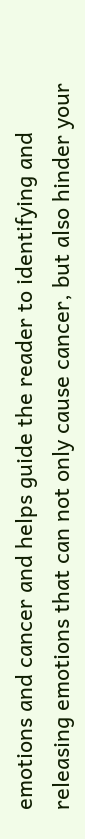emotions and cancer and helps guide the reader to identifying and releasing emotions that can not only cause cancer, but also hinder your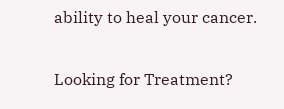ability to heal your cancer.


Looking for Treatment?